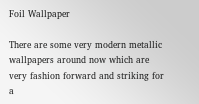Foil Wallpaper

There are some very modern metallic wallpapers around now which are very fashion forward and striking for a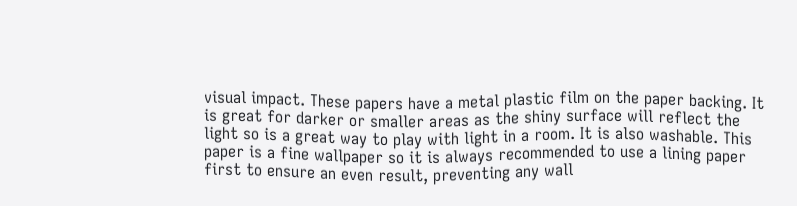visual impact. These papers have a metal plastic film on the paper backing. It is great for darker or smaller areas as the shiny surface will reflect the light so is a great way to play with light in a room. It is also washable. This paper is a fine wallpaper so it is always recommended to use a lining paper first to ensure an even result, preventing any wall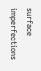surface imperfections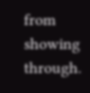from showing through.